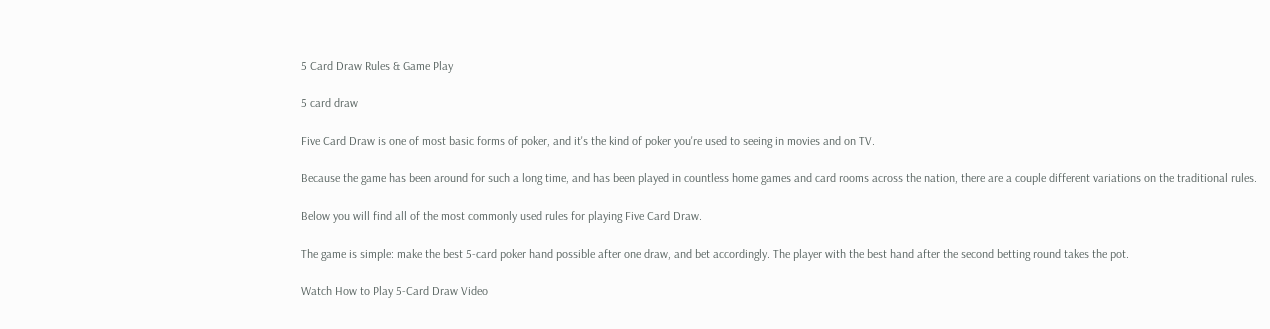5 Card Draw Rules & Game Play

5 card draw

Five Card Draw is one of most basic forms of poker, and it's the kind of poker you're used to seeing in movies and on TV.

Because the game has been around for such a long time, and has been played in countless home games and card rooms across the nation, there are a couple different variations on the traditional rules.

Below you will find all of the most commonly used rules for playing Five Card Draw.

The game is simple: make the best 5-card poker hand possible after one draw, and bet accordingly. The player with the best hand after the second betting round takes the pot.

Watch How to Play 5-Card Draw Video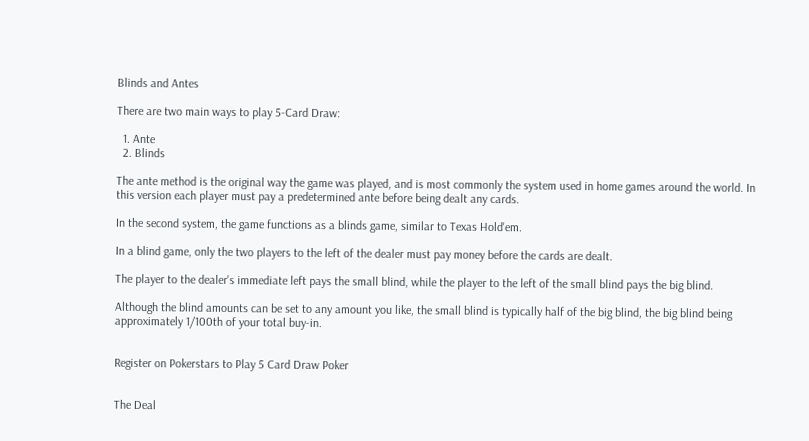Blinds and Antes

There are two main ways to play 5-Card Draw:

  1. Ante
  2. Blinds

The ante method is the original way the game was played, and is most commonly the system used in home games around the world. In this version each player must pay a predetermined ante before being dealt any cards.

In the second system, the game functions as a blinds game, similar to Texas Hold'em.

In a blind game, only the two players to the left of the dealer must pay money before the cards are dealt.

The player to the dealer's immediate left pays the small blind, while the player to the left of the small blind pays the big blind.

Although the blind amounts can be set to any amount you like, the small blind is typically half of the big blind, the big blind being approximately 1/100th of your total buy-in.


Register on Pokerstars to Play 5 Card Draw Poker


The Deal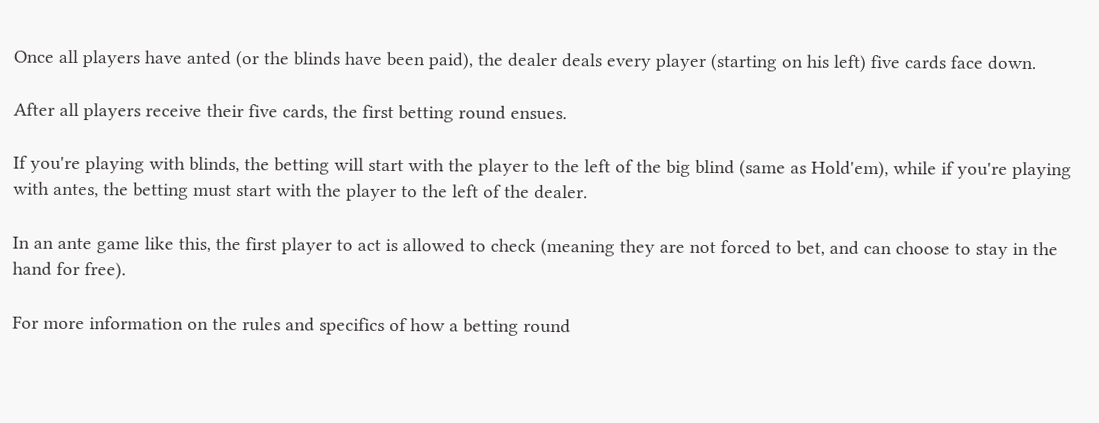Once all players have anted (or the blinds have been paid), the dealer deals every player (starting on his left) five cards face down.

After all players receive their five cards, the first betting round ensues.

If you're playing with blinds, the betting will start with the player to the left of the big blind (same as Hold'em), while if you're playing with antes, the betting must start with the player to the left of the dealer.

In an ante game like this, the first player to act is allowed to check (meaning they are not forced to bet, and can choose to stay in the hand for free).

For more information on the rules and specifics of how a betting round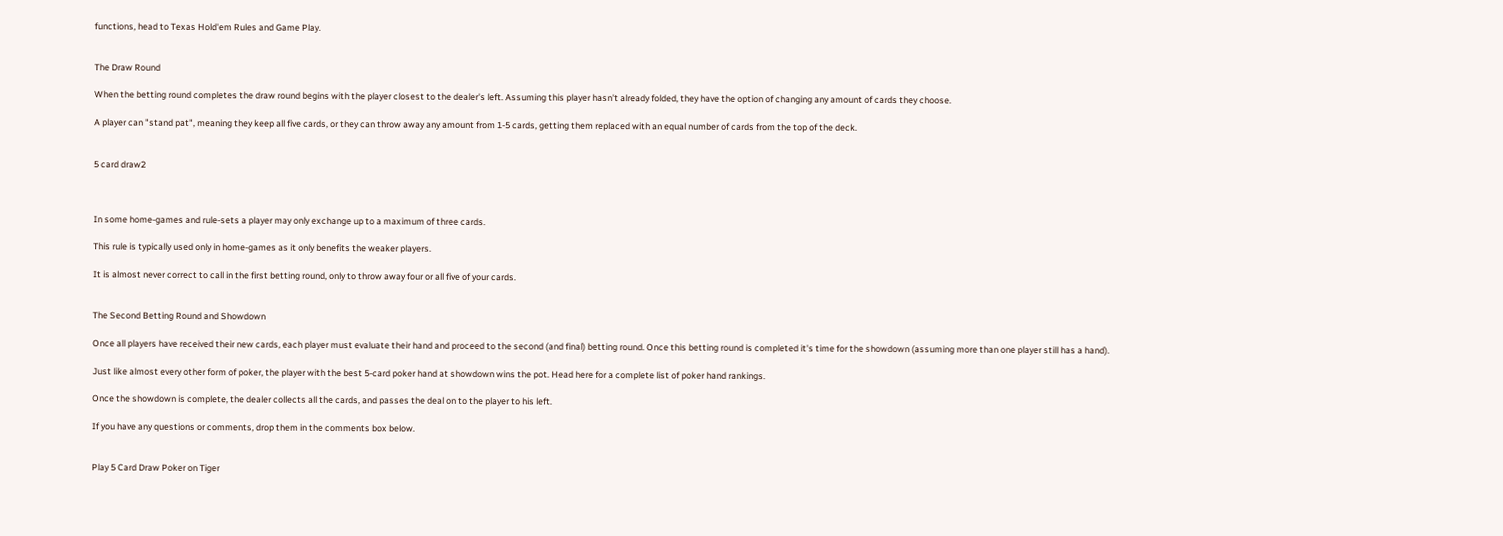functions, head to Texas Hold'em Rules and Game Play.


The Draw Round

When the betting round completes the draw round begins with the player closest to the dealer's left. Assuming this player hasn't already folded, they have the option of changing any amount of cards they choose.

A player can "stand pat", meaning they keep all five cards, or they can throw away any amount from 1-5 cards, getting them replaced with an equal number of cards from the top of the deck.


5 card draw2



In some home-games and rule-sets a player may only exchange up to a maximum of three cards.

This rule is typically used only in home-games as it only benefits the weaker players.

It is almost never correct to call in the first betting round, only to throw away four or all five of your cards.


The Second Betting Round and Showdown

Once all players have received their new cards, each player must evaluate their hand and proceed to the second (and final) betting round. Once this betting round is completed it's time for the showdown (assuming more than one player still has a hand).

Just like almost every other form of poker, the player with the best 5-card poker hand at showdown wins the pot. Head here for a complete list of poker hand rankings.

Once the showdown is complete, the dealer collects all the cards, and passes the deal on to the player to his left.

If you have any questions or comments, drop them in the comments box below.


Play 5 Card Draw Poker on Tiger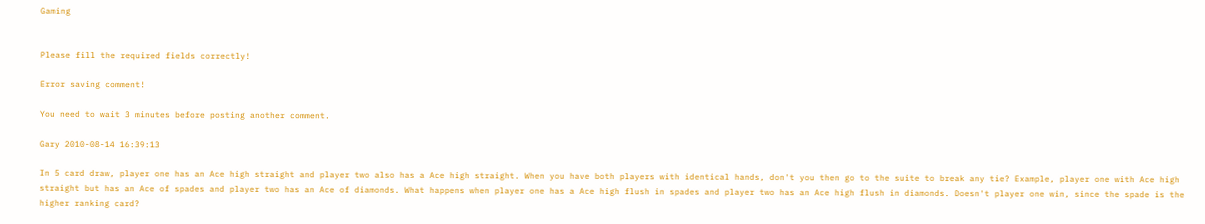Gaming


Please fill the required fields correctly!

Error saving comment!

You need to wait 3 minutes before posting another comment.

Gary 2010-08-14 16:39:13

In 5 card draw, player one has an Ace high straight and player two also has a Ace high straight. When you have both players with identical hands, don't you then go to the suite to break any tie? Example, player one with Ace high straight but has an Ace of spades and player two has an Ace of diamonds. What happens when player one has a Ace high flush in spades and player two has an Ace high flush in diamonds. Doesn't player one win, since the spade is the higher ranking card?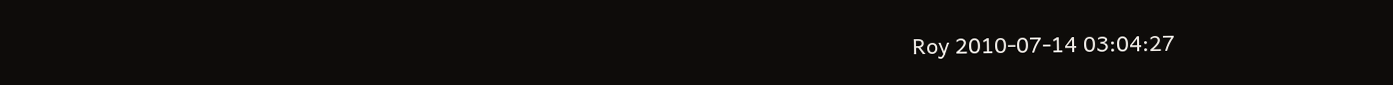Roy 2010-07-14 03:04:27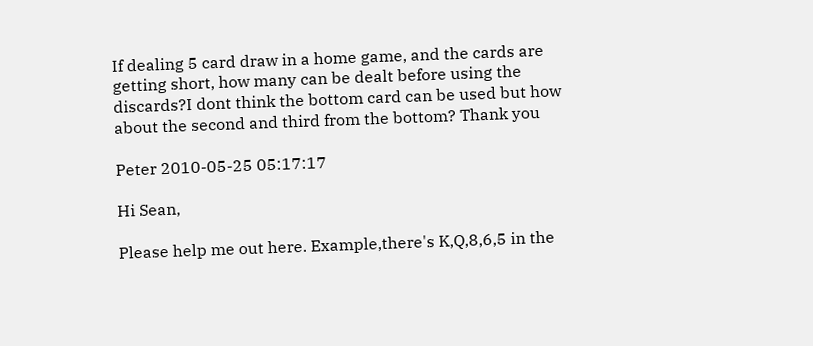If dealing 5 card draw in a home game, and the cards are getting short, how many can be dealt before using the discards?I dont think the bottom card can be used but how about the second and third from the bottom? Thank you

Peter 2010-05-25 05:17:17

Hi Sean,

Please help me out here. Example,there's K,Q,8,6,5 in the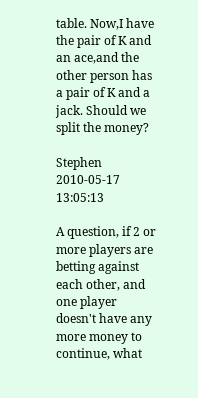table. Now,I have the pair of K and an ace,and the other person has a pair of K and a jack. Should we split the money?

Stephen 2010-05-17 13:05:13

A question, if 2 or more players are betting against each other, and one player doesn't have any more money to continue, what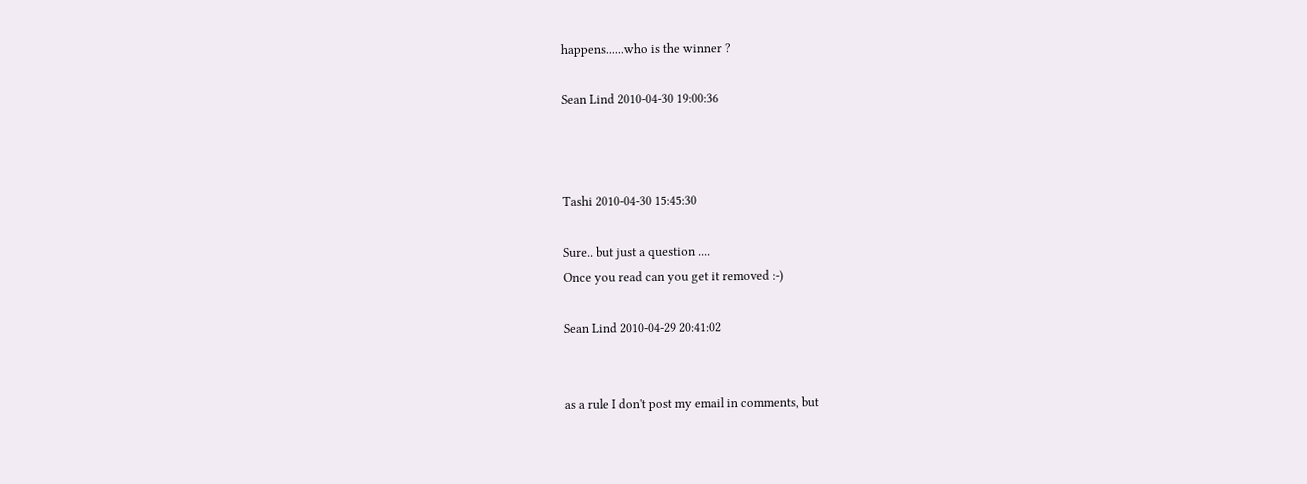happens......who is the winner ?

Sean Lind 2010-04-30 19:00:36



Tashi 2010-04-30 15:45:30

Sure.. but just a question ....
Once you read can you get it removed :-)

Sean Lind 2010-04-29 20:41:02


as a rule I don't post my email in comments, but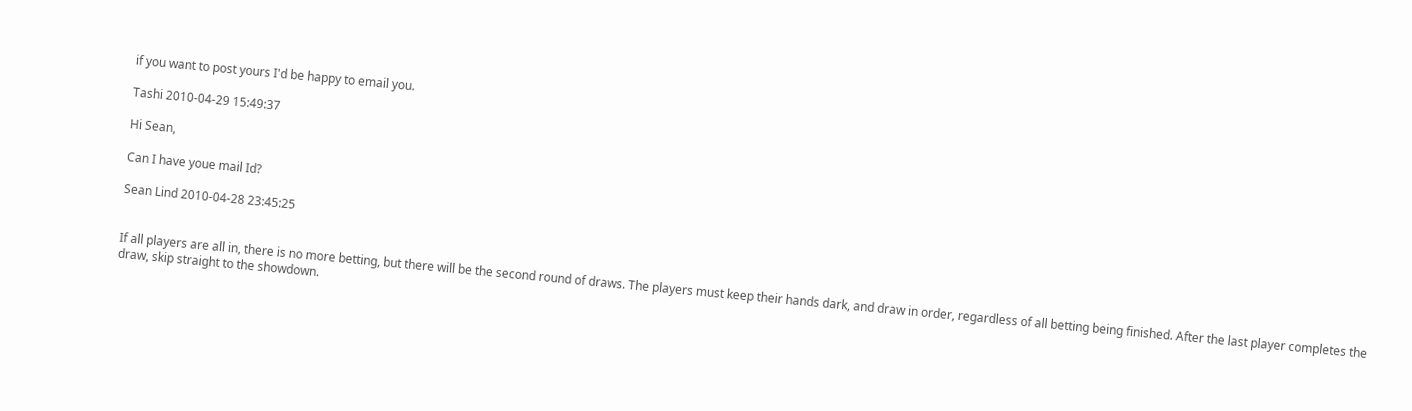if you want to post yours I'd be happy to email you.

Tashi 2010-04-29 15:49:37

Hi Sean,

Can I have youe mail Id?

Sean Lind 2010-04-28 23:45:25


If all players are all in, there is no more betting, but there will be the second round of draws. The players must keep their hands dark, and draw in order, regardless of all betting being finished. After the last player completes the draw, skip straight to the showdown.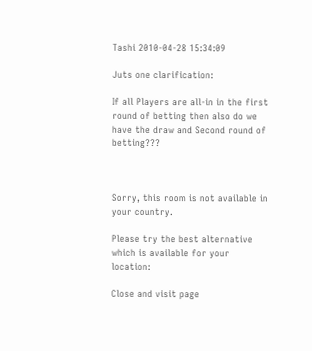Tashi 2010-04-28 15:34:09

Juts one clarification:

If all Players are all-in in the first round of betting then also do we have the draw and Second round of betting???



Sorry, this room is not available in your country.

Please try the best alternative which is available for your location:

Close and visit page